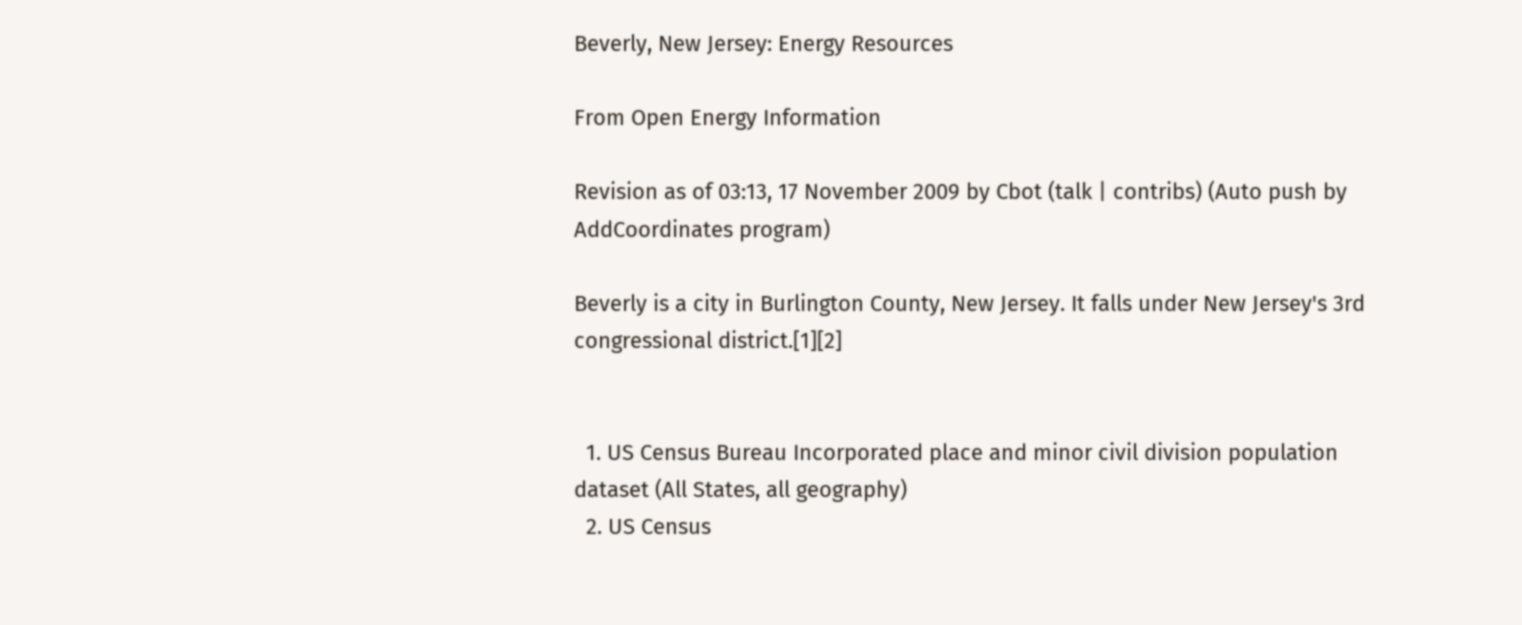Beverly, New Jersey: Energy Resources

From Open Energy Information

Revision as of 03:13, 17 November 2009 by Cbot (talk | contribs) (Auto push by AddCoordinates program)

Beverly is a city in Burlington County, New Jersey. It falls under New Jersey's 3rd congressional district.[1][2]


  1. US Census Bureau Incorporated place and minor civil division population dataset (All States, all geography)
  2. US Census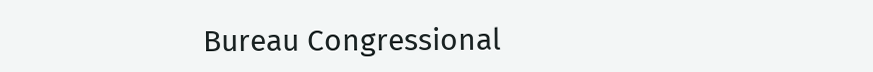Bureau Congressional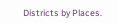Districts by Places.